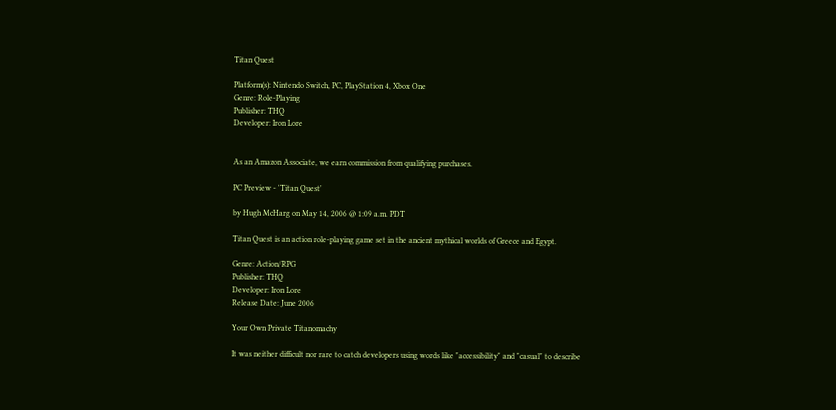Titan Quest

Platform(s): Nintendo Switch, PC, PlayStation 4, Xbox One
Genre: Role-Playing
Publisher: THQ
Developer: Iron Lore


As an Amazon Associate, we earn commission from qualifying purchases.

PC Preview - 'Titan Quest'

by Hugh McHarg on May 14, 2006 @ 1:09 a.m. PDT

Titan Quest is an action role-playing game set in the ancient mythical worlds of Greece and Egypt.

Genre: Action/RPG
Publisher: THQ
Developer: Iron Lore
Release Date: June 2006

Your Own Private Titanomachy

It was neither difficult nor rare to catch developers using words like "accessibility" and "casual" to describe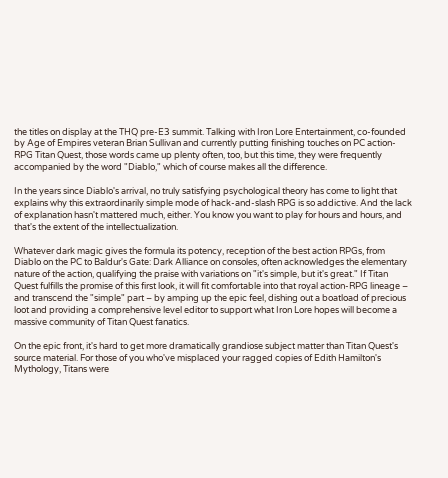the titles on display at the THQ pre-E3 summit. Talking with Iron Lore Entertainment, co-founded by Age of Empires veteran Brian Sullivan and currently putting finishing touches on PC action-RPG Titan Quest, those words came up plenty often, too, but this time, they were frequently accompanied by the word "Diablo," which of course makes all the difference.

In the years since Diablo's arrival, no truly satisfying psychological theory has come to light that explains why this extraordinarily simple mode of hack-and-slash RPG is so addictive. And the lack of explanation hasn't mattered much, either. You know you want to play for hours and hours, and that's the extent of the intellectualization.

Whatever dark magic gives the formula its potency, reception of the best action RPGs, from Diablo on the PC to Baldur's Gate: Dark Alliance on consoles, often acknowledges the elementary nature of the action, qualifying the praise with variations on "it's simple, but it's great." If Titan Quest fulfills the promise of this first look, it will fit comfortable into that royal action-RPG lineage – and transcend the "simple" part – by amping up the epic feel, dishing out a boatload of precious loot and providing a comprehensive level editor to support what Iron Lore hopes will become a massive community of Titan Quest fanatics.

On the epic front, it's hard to get more dramatically grandiose subject matter than Titan Quest's source material. For those of you who've misplaced your ragged copies of Edith Hamilton's Mythology, Titans were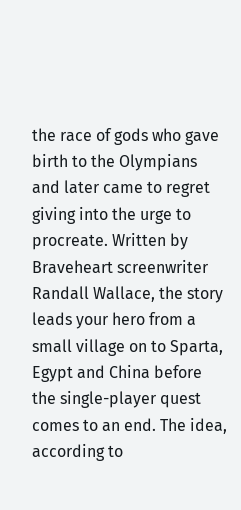the race of gods who gave birth to the Olympians and later came to regret giving into the urge to procreate. Written by Braveheart screenwriter Randall Wallace, the story leads your hero from a small village on to Sparta, Egypt and China before the single-player quest comes to an end. The idea, according to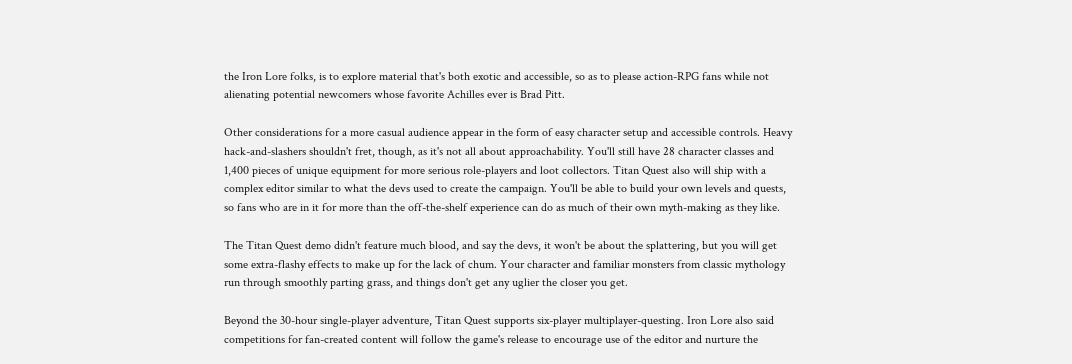the Iron Lore folks, is to explore material that's both exotic and accessible, so as to please action-RPG fans while not alienating potential newcomers whose favorite Achilles ever is Brad Pitt.

Other considerations for a more casual audience appear in the form of easy character setup and accessible controls. Heavy hack-and-slashers shouldn't fret, though, as it's not all about approachability. You'll still have 28 character classes and 1,400 pieces of unique equipment for more serious role-players and loot collectors. Titan Quest also will ship with a complex editor similar to what the devs used to create the campaign. You'll be able to build your own levels and quests, so fans who are in it for more than the off-the-shelf experience can do as much of their own myth-making as they like.

The Titan Quest demo didn't feature much blood, and say the devs, it won't be about the splattering, but you will get some extra-flashy effects to make up for the lack of chum. Your character and familiar monsters from classic mythology run through smoothly parting grass, and things don't get any uglier the closer you get.

Beyond the 30-hour single-player adventure, Titan Quest supports six-player multiplayer-questing. Iron Lore also said competitions for fan-created content will follow the game's release to encourage use of the editor and nurture the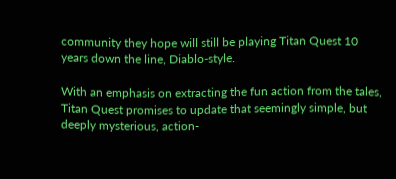community they hope will still be playing Titan Quest 10 years down the line, Diablo-style.

With an emphasis on extracting the fun action from the tales, Titan Quest promises to update that seemingly simple, but deeply mysterious, action-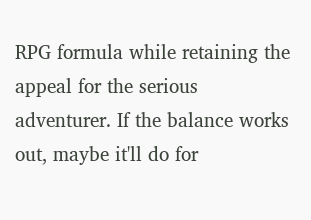RPG formula while retaining the appeal for the serious adventurer. If the balance works out, maybe it'll do for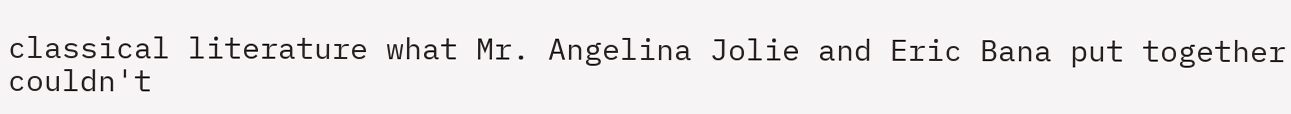classical literature what Mr. Angelina Jolie and Eric Bana put together couldn't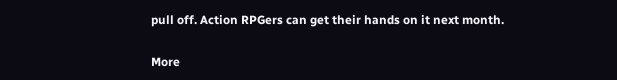pull off. Action RPGers can get their hands on it next month.

More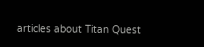articles about Titan Quest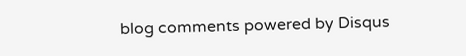blog comments powered by Disqus